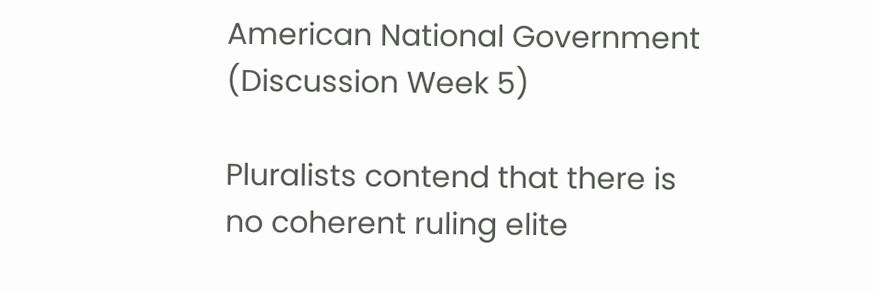American National Government (Discussion Week 5)

Pluralists contend that there is no coherent ruling elite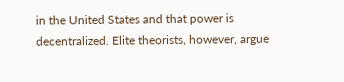in the United States and that power is decentralized. Elite theorists, however, argue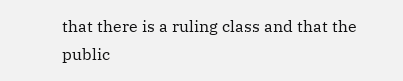that there is a ruling class and that the public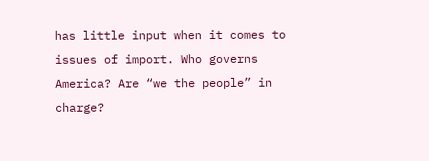has little input when it comes to issues of import. Who governs America? Are “we the people” in charge?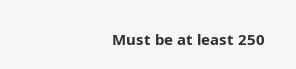Must be at least 250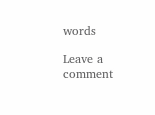words

Leave a comment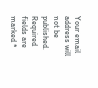Your email address will not be published. Required fields are marked *